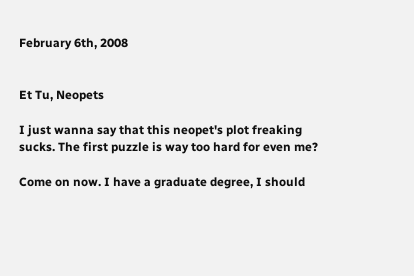February 6th, 2008


Et Tu, Neopets

I just wanna say that this neopet's plot freaking sucks. The first puzzle is way too hard for even me?

Come on now. I have a graduate degree, I should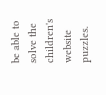be able to solve the children's website puzzles.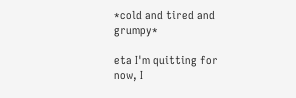*cold and tired and grumpy*

eta I'm quitting for now, I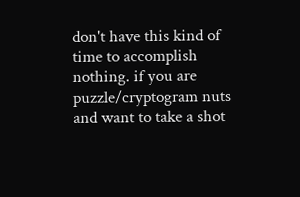don't have this kind of time to accomplish nothing. if you are puzzle/cryptogram nuts and want to take a shot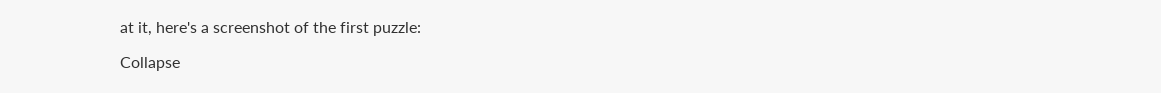at it, here's a screenshot of the first puzzle:

Collapse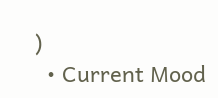)
  • Current Mood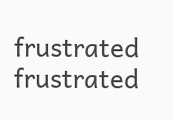frustrated frustrated